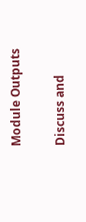Module Outputs

Discuss and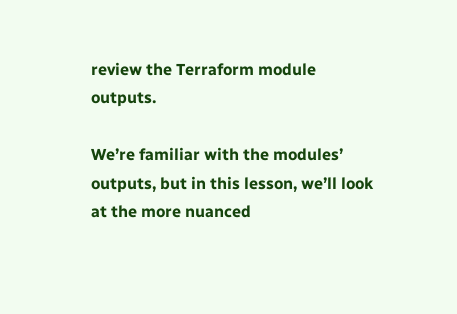review the Terraform module outputs.

We’re familiar with the modules’ outputs, but in this lesson, we’ll look at the more nuanced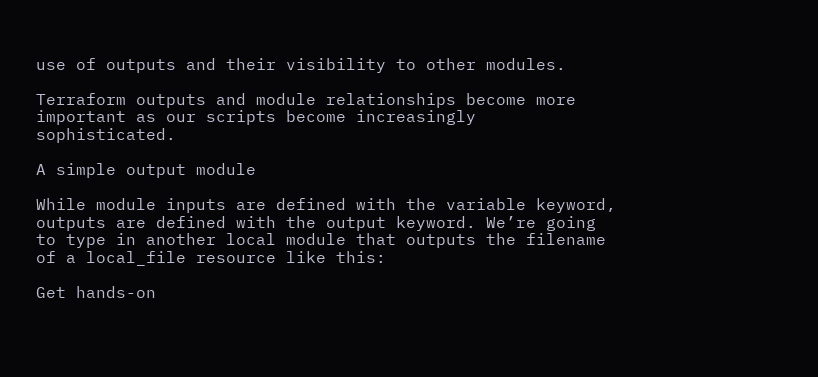use of outputs and their visibility to other modules.

Terraform outputs and module relationships become more important as our scripts become increasingly sophisticated.

A simple output module

While module inputs are defined with the variable keyword, outputs are defined with the output keyword. We’re going to type in another local module that outputs the filename of a local_file resource like this:

Get hands-on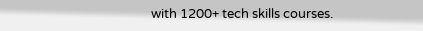with 1200+ tech skills courses.